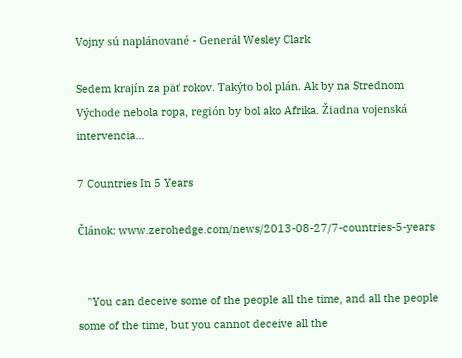Vojny sú naplánované - Generál Wesley Clark

Sedem krajín za päť rokov. Takýto bol plán. Ak by na Strednom Východe nebola ropa, región by bol ako Afrika. Žiadna vojenská intervencia...

7 Countries In 5 Years

Článok: www.zerohedge.com/news/2013-08-27/7-countries-5-years


   "You can deceive some of the people all the time, and all the people some of the time, but you cannot deceive all the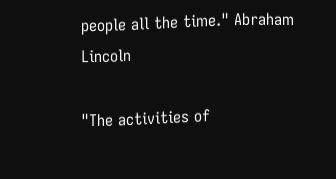people all the time." Abraham Lincoln

"The activities of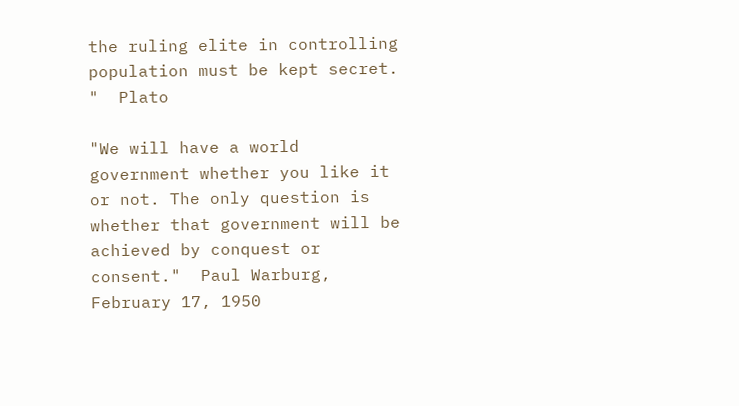the ruling elite in controlling population must be kept secret. "  Plato

"We will have a world government whether you like it or not. The only question is whether that government will be achieved by conquest or consent."  Paul Warburg, February 17, 1950